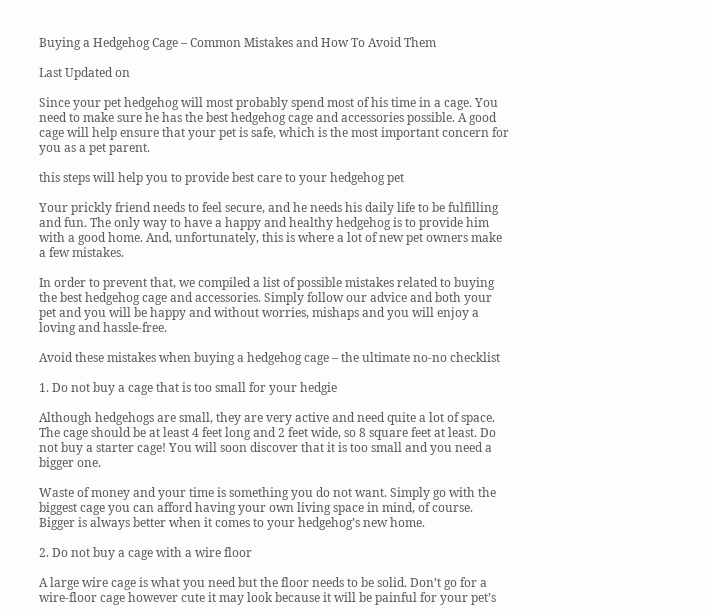Buying a Hedgehog Cage – Common Mistakes and How To Avoid Them

Last Updated on

Since your pet hedgehog will most probably spend most of his time in a cage. You need to make sure he has the best hedgehog cage and accessories possible. A good cage will help ensure that your pet is safe, which is the most important concern for you as a pet parent.

this steps will help you to provide best care to your hedgehog pet

Your prickly friend needs to feel secure, and he needs his daily life to be fulfilling and fun. The only way to have a happy and healthy hedgehog is to provide him with a good home. And, unfortunately, this is where a lot of new pet owners make a few mistakes.

In order to prevent that, we compiled a list of possible mistakes related to buying the best hedgehog cage and accessories. Simply follow our advice and both your pet and you will be happy and without worries, mishaps and you will enjoy a loving and hassle-free.

Avoid these mistakes when buying a hedgehog cage – the ultimate no-no checklist

1. Do not buy a cage that is too small for your hedgie

Although hedgehogs are small, they are very active and need quite a lot of space. The cage should be at least 4 feet long and 2 feet wide, so 8 square feet at least. Do not buy a starter cage! You will soon discover that it is too small and you need a bigger one.

Waste of money and your time is something you do not want. Simply go with the biggest cage you can afford having your own living space in mind, of course. Bigger is always better when it comes to your hedgehog’s new home.

2. Do not buy a cage with a wire floor

A large wire cage is what you need but the floor needs to be solid. Don’t go for a wire-floor cage however cute it may look because it will be painful for your pet’s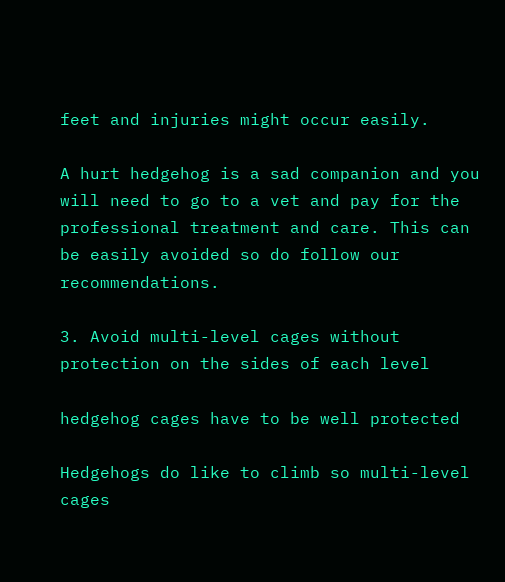feet and injuries might occur easily.

A hurt hedgehog is a sad companion and you will need to go to a vet and pay for the professional treatment and care. This can be easily avoided so do follow our recommendations.

3. Avoid multi-level cages without protection on the sides of each level

hedgehog cages have to be well protected

Hedgehogs do like to climb so multi-level cages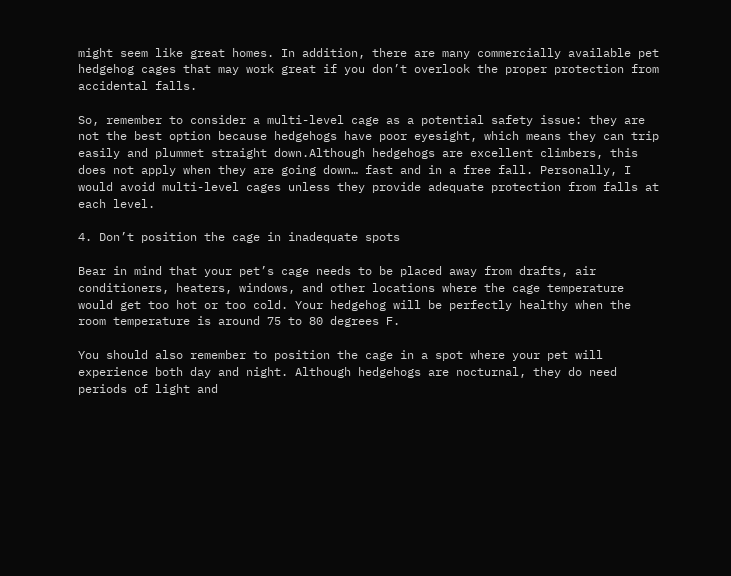might seem like great homes. In addition, there are many commercially available pet hedgehog cages that may work great if you don’t overlook the proper protection from accidental falls.

So, remember to consider a multi-level cage as a potential safety issue: they are not the best option because hedgehogs have poor eyesight, which means they can trip easily and plummet straight down.Although hedgehogs are excellent climbers, this does not apply when they are going down… fast and in a free fall. Personally, I would avoid multi-level cages unless they provide adequate protection from falls at each level.

4. Don’t position the cage in inadequate spots

Bear in mind that your pet’s cage needs to be placed away from drafts, air conditioners, heaters, windows, and other locations where the cage temperature would get too hot or too cold. Your hedgehog will be perfectly healthy when the room temperature is around 75 to 80 degrees F.

You should also remember to position the cage in a spot where your pet will experience both day and night. Although hedgehogs are nocturnal, they do need periods of light and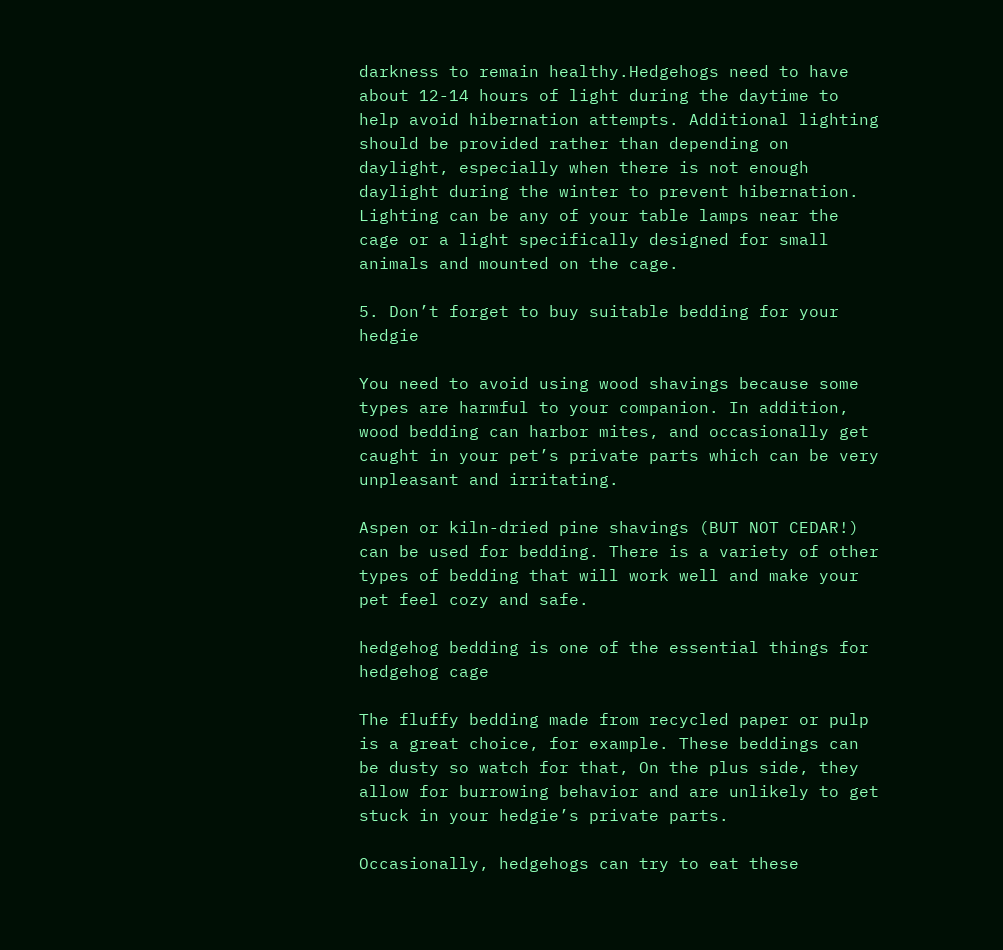darkness to remain healthy.Hedgehogs need to have about 12-14 hours of light during the daytime to help avoid hibernation attempts. Additional lighting should be provided rather than depending on daylight, especially when there is not enough daylight during the winter to prevent hibernation. Lighting can be any of your table lamps near the cage or a light specifically designed for small animals and mounted on the cage.

5. Don’t forget to buy suitable bedding for your hedgie

You need to avoid using wood shavings because some types are harmful to your companion. In addition, wood bedding can harbor mites, and occasionally get caught in your pet’s private parts which can be very unpleasant and irritating.

Aspen or kiln-dried pine shavings (BUT NOT CEDAR!) can be used for bedding. There is a variety of other types of bedding that will work well and make your pet feel cozy and safe.

hedgehog bedding is one of the essential things for hedgehog cage

The fluffy bedding made from recycled paper or pulp is a great choice, for example. These beddings can be dusty so watch for that, On the plus side, they allow for burrowing behavior and are unlikely to get stuck in your hedgie’s private parts.

Occasionally, hedgehogs can try to eat these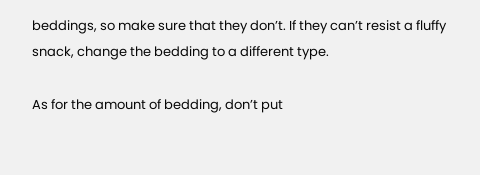beddings, so make sure that they don’t. If they can’t resist a fluffy snack, change the bedding to a different type.

As for the amount of bedding, don’t put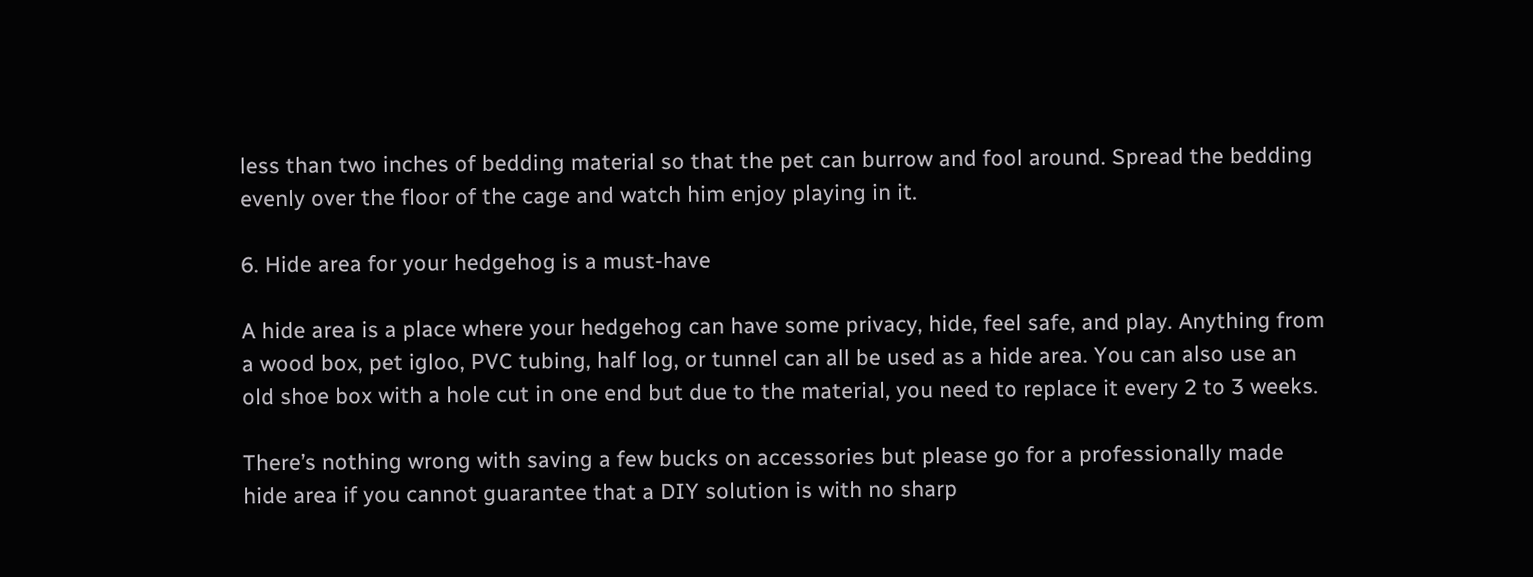less than two inches of bedding material so that the pet can burrow and fool around. Spread the bedding evenly over the floor of the cage and watch him enjoy playing in it.

6. Hide area for your hedgehog is a must-have

A hide area is a place where your hedgehog can have some privacy, hide, feel safe, and play. Anything from a wood box, pet igloo, PVC tubing, half log, or tunnel can all be used as a hide area. You can also use an old shoe box with a hole cut in one end but due to the material, you need to replace it every 2 to 3 weeks.

There’s nothing wrong with saving a few bucks on accessories but please go for a professionally made hide area if you cannot guarantee that a DIY solution is with no sharp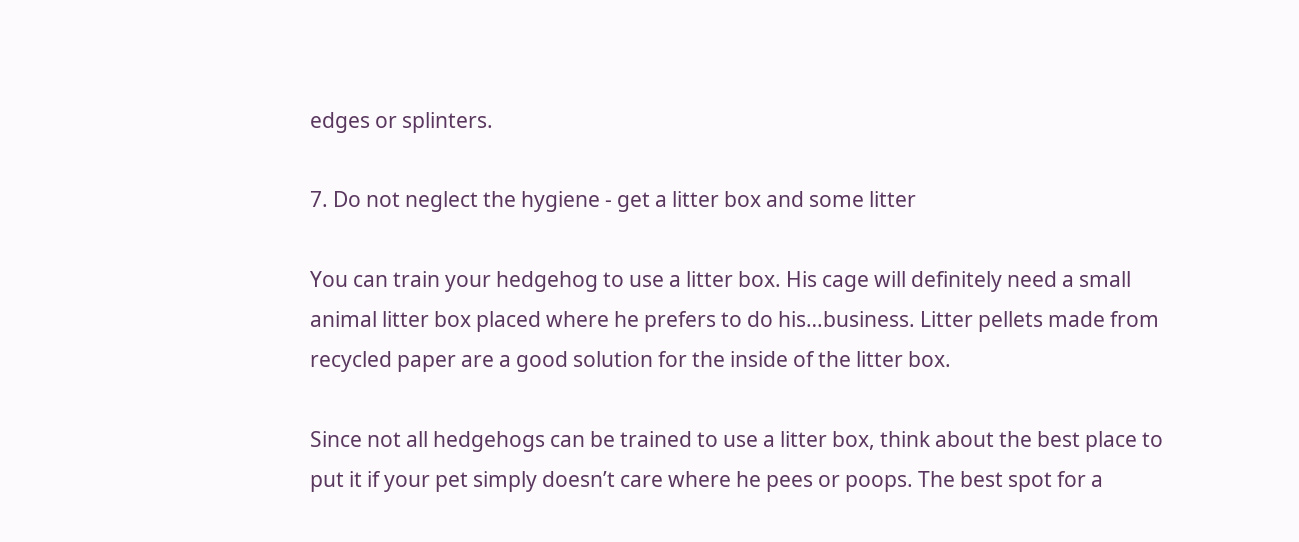edges or splinters.

7. Do not neglect the hygiene - get a litter box and some litter

You can train your hedgehog to use a litter box. His cage will definitely need a small animal litter box placed where he prefers to do his…business. Litter pellets made from recycled paper are a good solution for the inside of the litter box.

Since not all hedgehogs can be trained to use a litter box, think about the best place to put it if your pet simply doesn’t care where he pees or poops. The best spot for a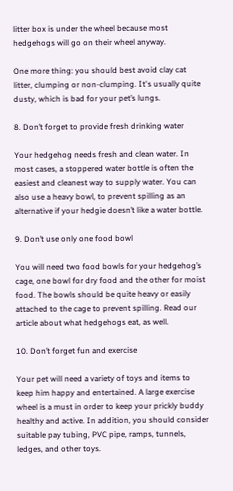litter box is under the wheel because most hedgehogs will go on their wheel anyway.

One more thing: you should best avoid clay cat litter, clumping or non-clumping. It's usually quite dusty, which is bad for your pet’s lungs.

8. Don’t forget to provide fresh drinking water

Your hedgehog needs fresh and clean water. In most cases, a stoppered water bottle is often the easiest and cleanest way to supply water. You can also use a heavy bowl, to prevent spilling as an alternative if your hedgie doesn’t like a water bottle.

9. Don’t use only one food bowl

You will need two food bowls for your hedgehog’s cage, one bowl for dry food and the other for moist food. The bowls should be quite heavy or easily attached to the cage to prevent spilling. Read our article about what hedgehogs eat, as well.

10. Don’t forget fun and exercise

Your pet will need a variety of toys and items to keep him happy and entertained. A large exercise wheel is a must in order to keep your prickly buddy healthy and active. In addition, you should consider suitable pay tubing, PVC pipe, ramps, tunnels, ledges, and other toys.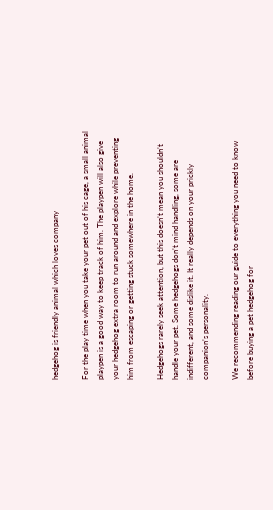hedgehog is friendly animal which loves company

For the play time when you take your pet out of his cage, a small animal playpen is a good way to keep track of him. The playpen will also give your hedgehog extra room to run around and explore while preventing him from escaping or getting stuck somewhere in the home.

Hedgehogs rarely seek attention, but this doesn’t mean you shouldn’t handle your pet. Some hedgehogs don’t mind handling, some are indifferent, and some dislike it. It really depends on your prickly companion’s personality.

We recommending reading our guide to everything you need to know before buying a pet hedgehog for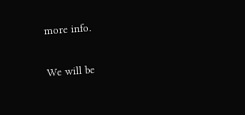more info.


We will be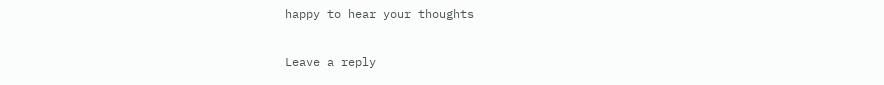happy to hear your thoughts

Leave a reply